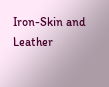Iron-Skin and Leather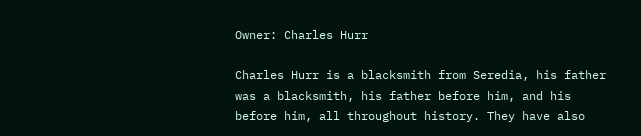Owner: Charles Hurr

Charles Hurr is a blacksmith from Seredia, his father was a blacksmith, his father before him, and his before him, all throughout history. They have also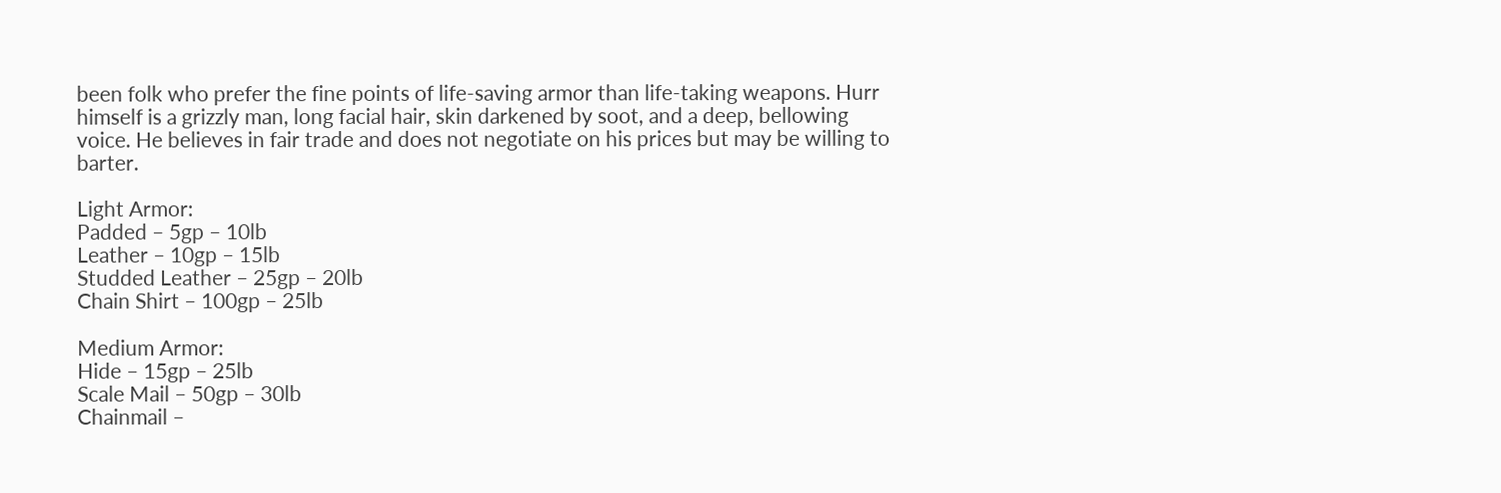been folk who prefer the fine points of life-saving armor than life-taking weapons. Hurr himself is a grizzly man, long facial hair, skin darkened by soot, and a deep, bellowing voice. He believes in fair trade and does not negotiate on his prices but may be willing to barter.

Light Armor:
Padded – 5gp – 10lb
Leather – 10gp – 15lb
Studded Leather – 25gp – 20lb
Chain Shirt – 100gp – 25lb

Medium Armor:
Hide – 15gp – 25lb
Scale Mail – 50gp – 30lb
Chainmail –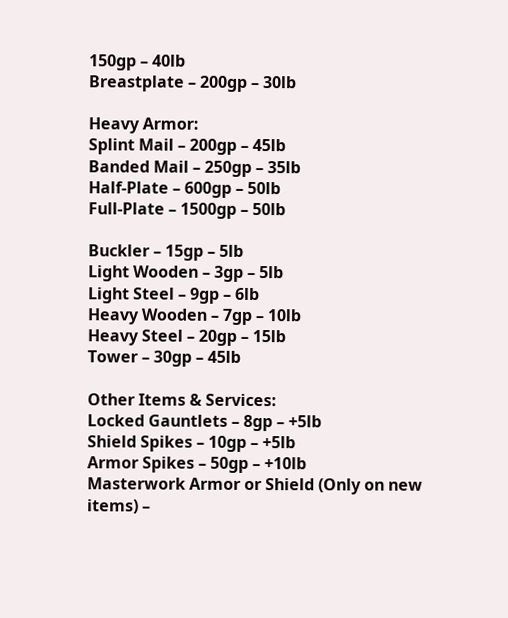150gp – 40lb
Breastplate – 200gp – 30lb

Heavy Armor:
Splint Mail – 200gp – 45lb
Banded Mail – 250gp – 35lb
Half-Plate – 600gp – 50lb
Full-Plate – 1500gp – 50lb

Buckler – 15gp – 5lb
Light Wooden – 3gp – 5lb
Light Steel – 9gp – 6lb
Heavy Wooden – 7gp – 10lb
Heavy Steel – 20gp – 15lb
Tower – 30gp – 45lb

Other Items & Services:
Locked Gauntlets – 8gp – +5lb
Shield Spikes – 10gp – +5lb
Armor Spikes – 50gp – +10lb
Masterwork Armor or Shield (Only on new items) –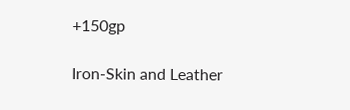+150gp

Iron-Skin and Leather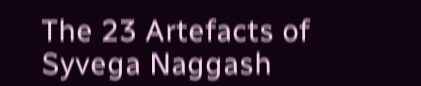The 23 Artefacts of Syvega Naggash